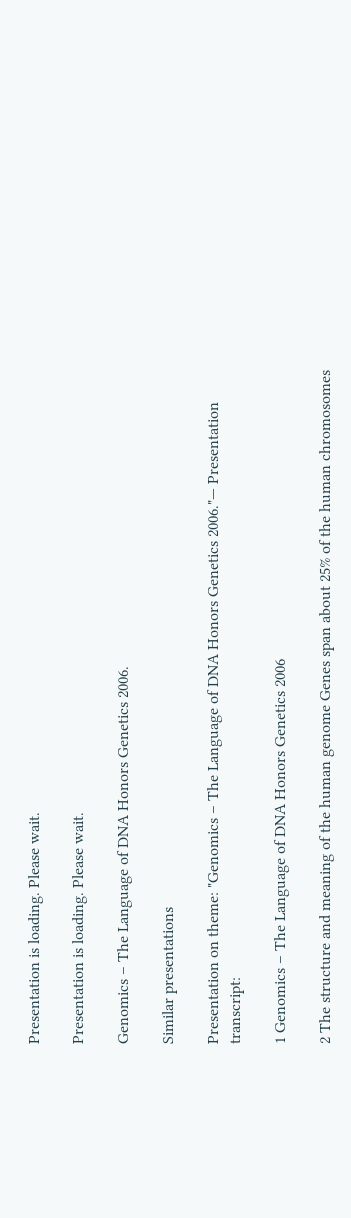Presentation is loading. Please wait.

Presentation is loading. Please wait.

Genomics – The Language of DNA Honors Genetics 2006.

Similar presentations

Presentation on theme: "Genomics – The Language of DNA Honors Genetics 2006."— Presentation transcript:

1 Genomics – The Language of DNA Honors Genetics 2006

2 The structure and meaning of the human genome Genes span about 25% of the human chromosomes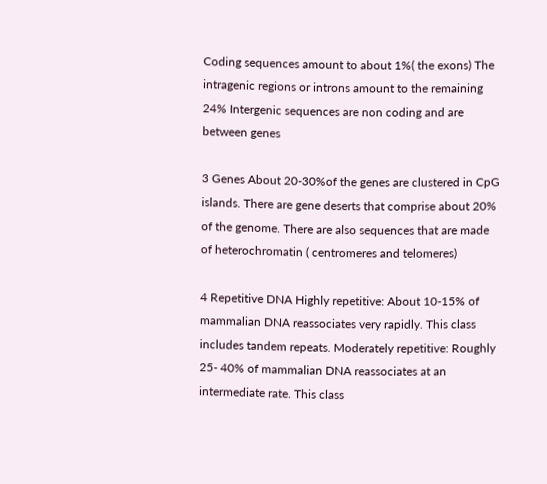Coding sequences amount to about 1%( the exons) The intragenic regions or introns amount to the remaining 24% Intergenic sequences are non coding and are between genes

3 Genes About 20-30%of the genes are clustered in CpG islands. There are gene deserts that comprise about 20% of the genome. There are also sequences that are made of heterochromatin ( centromeres and telomeres)

4 Repetitive DNA Highly repetitive: About 10-15% of mammalian DNA reassociates very rapidly. This class includes tandem repeats. Moderately repetitive: Roughly 25- 40% of mammalian DNA reassociates at an intermediate rate. This class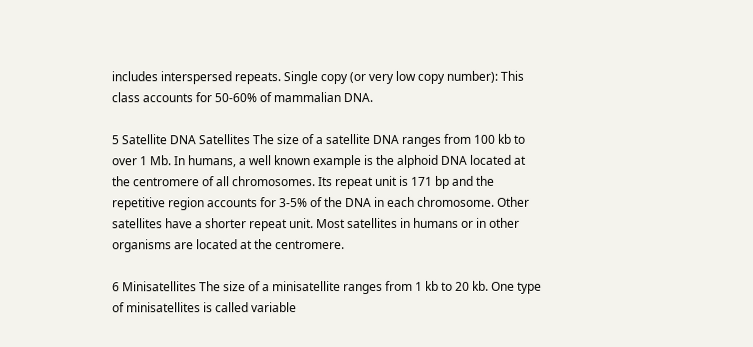includes interspersed repeats. Single copy (or very low copy number): This class accounts for 50-60% of mammalian DNA.

5 Satellite DNA Satellites The size of a satellite DNA ranges from 100 kb to over 1 Mb. In humans, a well known example is the alphoid DNA located at the centromere of all chromosomes. Its repeat unit is 171 bp and the repetitive region accounts for 3-5% of the DNA in each chromosome. Other satellites have a shorter repeat unit. Most satellites in humans or in other organisms are located at the centromere.

6 Minisatellites The size of a minisatellite ranges from 1 kb to 20 kb. One type of minisatellites is called variable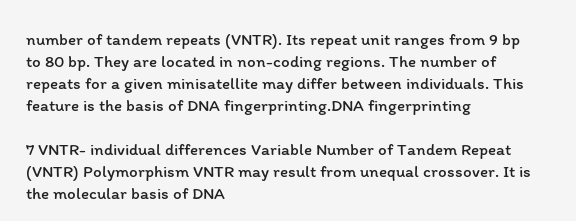number of tandem repeats (VNTR). Its repeat unit ranges from 9 bp to 80 bp. They are located in non-coding regions. The number of repeats for a given minisatellite may differ between individuals. This feature is the basis of DNA fingerprinting.DNA fingerprinting

7 VNTR- individual differences Variable Number of Tandem Repeat (VNTR) Polymorphism VNTR may result from unequal crossover. It is the molecular basis of DNA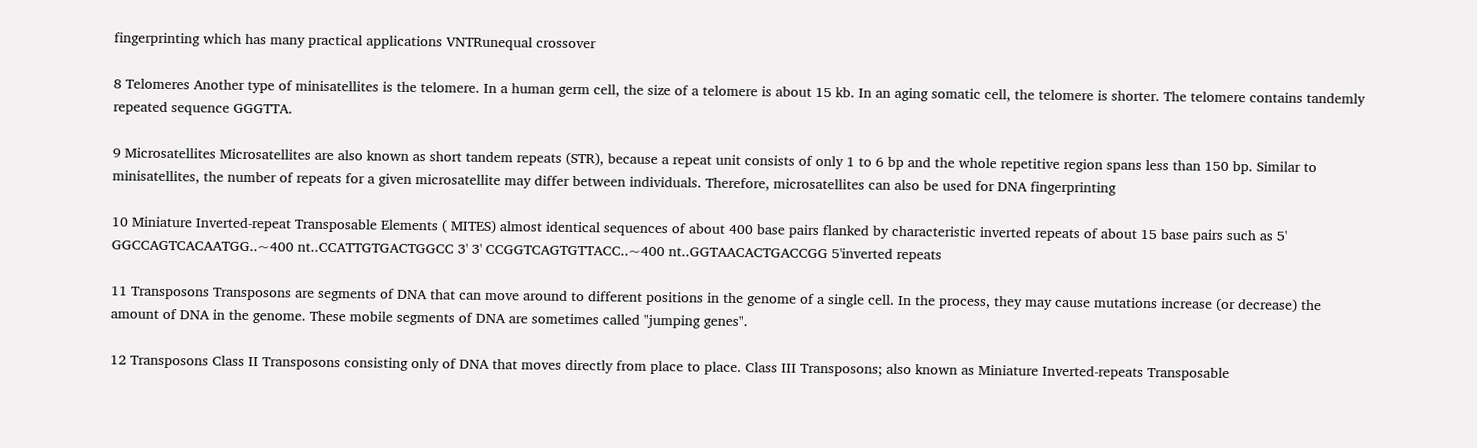fingerprinting which has many practical applications VNTRunequal crossover

8 Telomeres Another type of minisatellites is the telomere. In a human germ cell, the size of a telomere is about 15 kb. In an aging somatic cell, the telomere is shorter. The telomere contains tandemly repeated sequence GGGTTA.

9 Microsatellites Microsatellites are also known as short tandem repeats (STR), because a repeat unit consists of only 1 to 6 bp and the whole repetitive region spans less than 150 bp. Similar to minisatellites, the number of repeats for a given microsatellite may differ between individuals. Therefore, microsatellites can also be used for DNA fingerprinting

10 Miniature Inverted-repeat Transposable Elements ( MITES) almost identical sequences of about 400 base pairs flanked by characteristic inverted repeats of about 15 base pairs such as 5' GGCCAGTCACAATGG..~400 nt..CCATTGTGACTGGCC 3' 3' CCGGTCAGTGTTACC..~400 nt..GGTAACACTGACCGG 5'inverted repeats

11 Transposons Transposons are segments of DNA that can move around to different positions in the genome of a single cell. In the process, they may cause mutations increase (or decrease) the amount of DNA in the genome. These mobile segments of DNA are sometimes called "jumping genes".

12 Transposons Class II Transposons consisting only of DNA that moves directly from place to place. Class III Transposons; also known as Miniature Inverted-repeats Transposable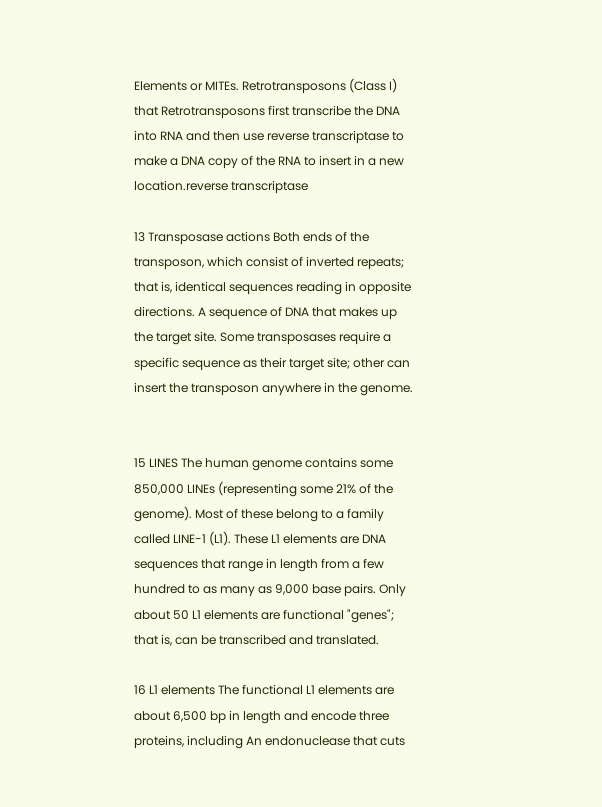Elements or MITEs. Retrotransposons (Class I) that Retrotransposons first transcribe the DNA into RNA and then use reverse transcriptase to make a DNA copy of the RNA to insert in a new location.reverse transcriptase

13 Transposase actions Both ends of the transposon, which consist of inverted repeats; that is, identical sequences reading in opposite directions. A sequence of DNA that makes up the target site. Some transposases require a specific sequence as their target site; other can insert the transposon anywhere in the genome.


15 LINES The human genome contains some 850,000 LINEs (representing some 21% of the genome). Most of these belong to a family called LINE-1 (L1). These L1 elements are DNA sequences that range in length from a few hundred to as many as 9,000 base pairs. Only about 50 L1 elements are functional "genes"; that is, can be transcribed and translated.

16 L1 elements The functional L1 elements are about 6,500 bp in length and encode three proteins, including An endonuclease that cuts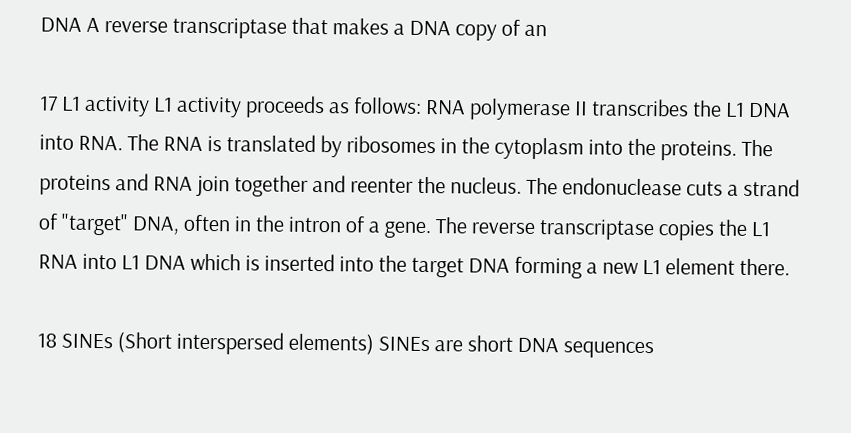DNA A reverse transcriptase that makes a DNA copy of an

17 L1 activity L1 activity proceeds as follows: RNA polymerase II transcribes the L1 DNA into RNA. The RNA is translated by ribosomes in the cytoplasm into the proteins. The proteins and RNA join together and reenter the nucleus. The endonuclease cuts a strand of "target" DNA, often in the intron of a gene. The reverse transcriptase copies the L1 RNA into L1 DNA which is inserted into the target DNA forming a new L1 element there.

18 SINEs (Short interspersed elements) SINEs are short DNA sequences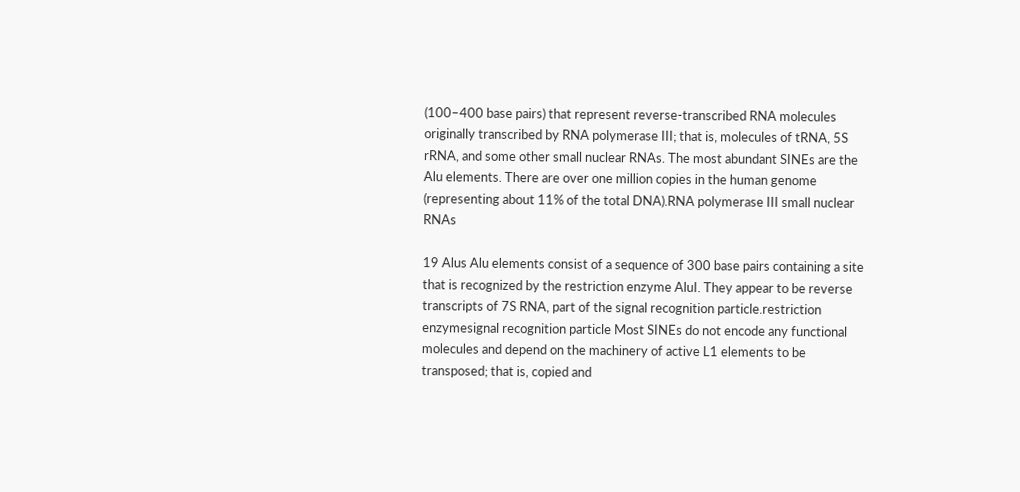(100–400 base pairs) that represent reverse-transcribed RNA molecules originally transcribed by RNA polymerase III; that is, molecules of tRNA, 5S rRNA, and some other small nuclear RNAs. The most abundant SINEs are the Alu elements. There are over one million copies in the human genome (representing about 11% of the total DNA).RNA polymerase III small nuclear RNAs

19 Alus Alu elements consist of a sequence of 300 base pairs containing a site that is recognized by the restriction enzyme AluI. They appear to be reverse transcripts of 7S RNA, part of the signal recognition particle.restriction enzymesignal recognition particle Most SINEs do not encode any functional molecules and depend on the machinery of active L1 elements to be transposed; that is, copied and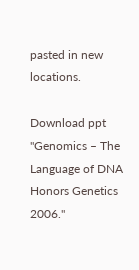pasted in new locations.

Download ppt "Genomics – The Language of DNA Honors Genetics 2006."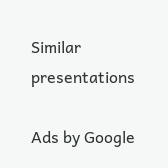Similar presentations

Ads by Google